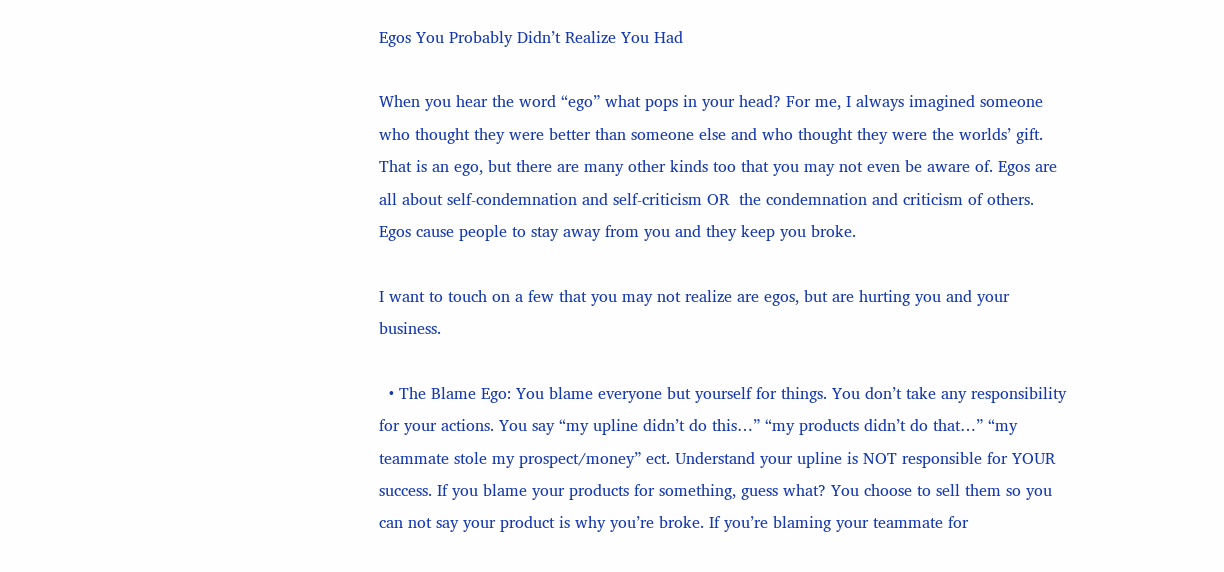Egos You Probably Didn’t Realize You Had

When you hear the word “ego” what pops in your head? For me, I always imagined someone who thought they were better than someone else and who thought they were the worlds’ gift. That is an ego, but there are many other kinds too that you may not even be aware of. Egos are all about self-condemnation and self-criticism OR  the condemnation and criticism of others. Egos cause people to stay away from you and they keep you broke.

I want to touch on a few that you may not realize are egos, but are hurting you and your business.

  • The Blame Ego: You blame everyone but yourself for things. You don’t take any responsibility for your actions. You say “my upline didn’t do this…” “my products didn’t do that…” “my teammate stole my prospect/money” ect. Understand your upline is NOT responsible for YOUR success. If you blame your products for something, guess what? You choose to sell them so you can not say your product is why you’re broke. If you’re blaming your teammate for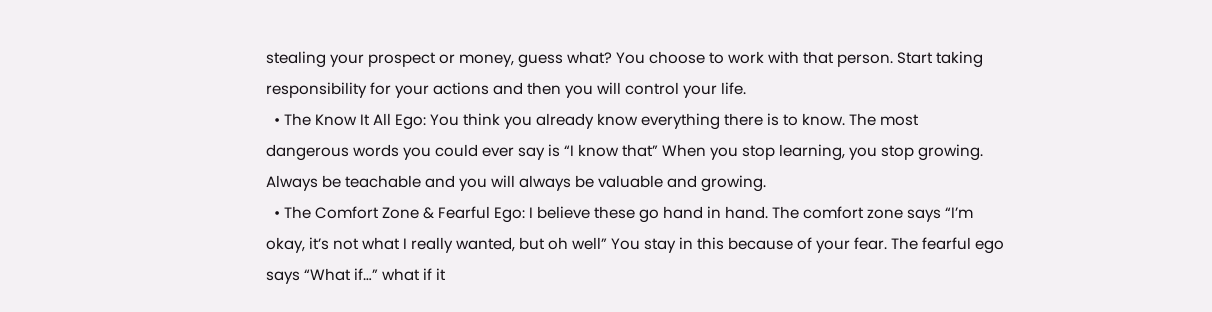stealing your prospect or money, guess what? You choose to work with that person. Start taking responsibility for your actions and then you will control your life.
  • The Know It All Ego: You think you already know everything there is to know. The most dangerous words you could ever say is “I know that” When you stop learning, you stop growing. Always be teachable and you will always be valuable and growing.
  • The Comfort Zone & Fearful Ego: I believe these go hand in hand. The comfort zone says “I’m okay, it’s not what I really wanted, but oh well” You stay in this because of your fear. The fearful ego says “What if…” what if it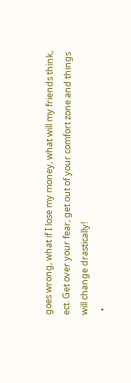goes wrong, what if I lose my money, what will my friends think, ect. Get over your fear, get out of your comfort zone and things will change drastically!
  •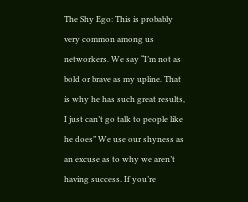The Shy Ego: This is probably very common among us networkers. We say “I’m not as bold or brave as my upline. That is why he has such great results, I just can’t go talk to people like he does” We use our shyness as an excuse as to why we aren’t having success. If you’re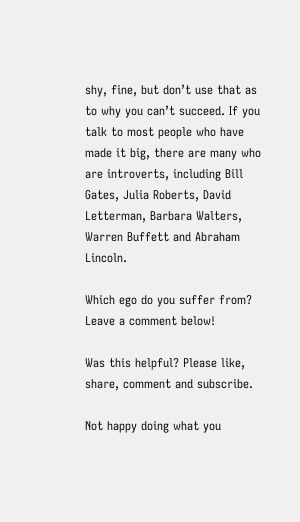shy, fine, but don’t use that as to why you can’t succeed. If you talk to most people who have made it big, there are many who are introverts, including Bill Gates, Julia Roberts, David Letterman, Barbara Walters, Warren Buffett and Abraham Lincoln.

Which ego do you suffer from? Leave a comment below!

Was this helpful? Please like, share, comment and subscribe.

Not happy doing what you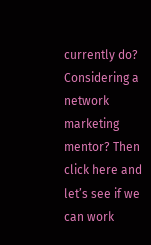currently do? Considering a network marketing mentor? Then click here and let’s see if we can work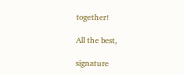together!

All the best,

signature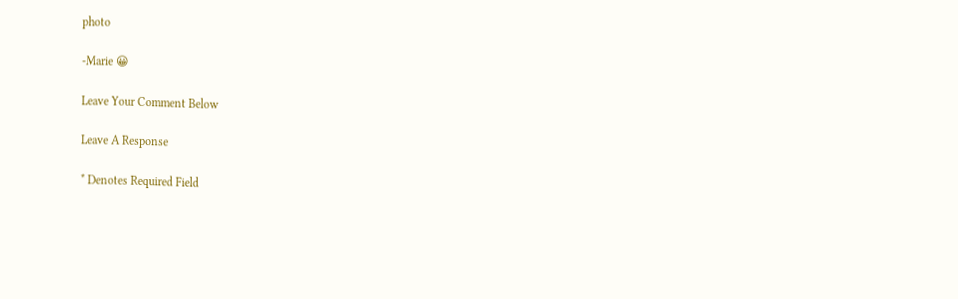photo

-Marie 😀

Leave Your Comment Below

Leave A Response

* Denotes Required Field